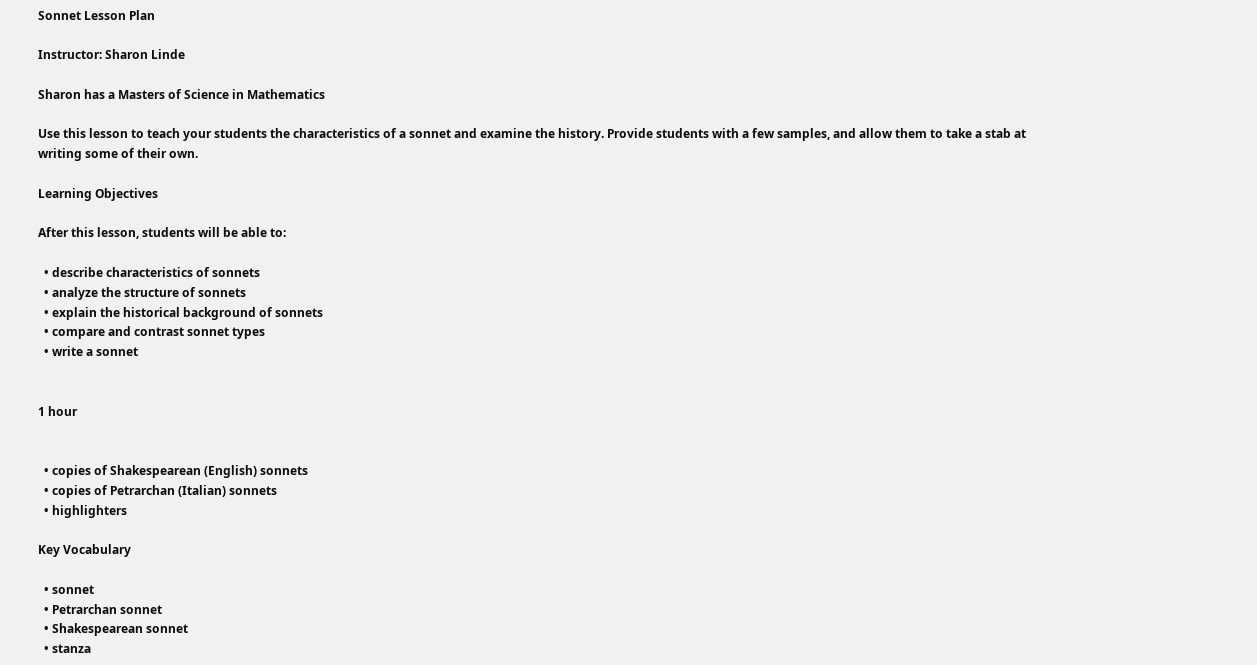Sonnet Lesson Plan

Instructor: Sharon Linde

Sharon has a Masters of Science in Mathematics

Use this lesson to teach your students the characteristics of a sonnet and examine the history. Provide students with a few samples, and allow them to take a stab at writing some of their own.

Learning Objectives

After this lesson, students will be able to:

  • describe characteristics of sonnets
  • analyze the structure of sonnets
  • explain the historical background of sonnets
  • compare and contrast sonnet types
  • write a sonnet


1 hour


  • copies of Shakespearean (English) sonnets
  • copies of Petrarchan (Italian) sonnets
  • highlighters

Key Vocabulary

  • sonnet
  • Petrarchan sonnet
  • Shakespearean sonnet
  • stanza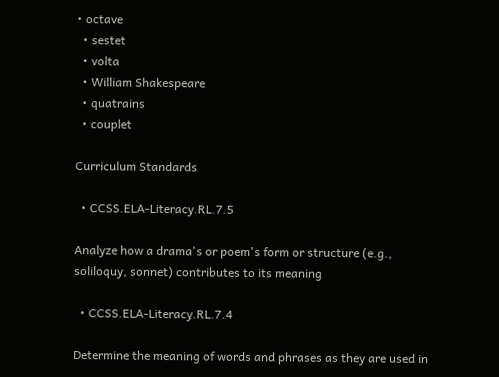• octave
  • sestet
  • volta
  • William Shakespeare
  • quatrains
  • couplet

Curriculum Standards

  • CCSS.ELA-Literacy.RL.7.5

Analyze how a drama's or poem's form or structure (e.g., soliloquy, sonnet) contributes to its meaning

  • CCSS.ELA-Literacy.RL.7.4

Determine the meaning of words and phrases as they are used in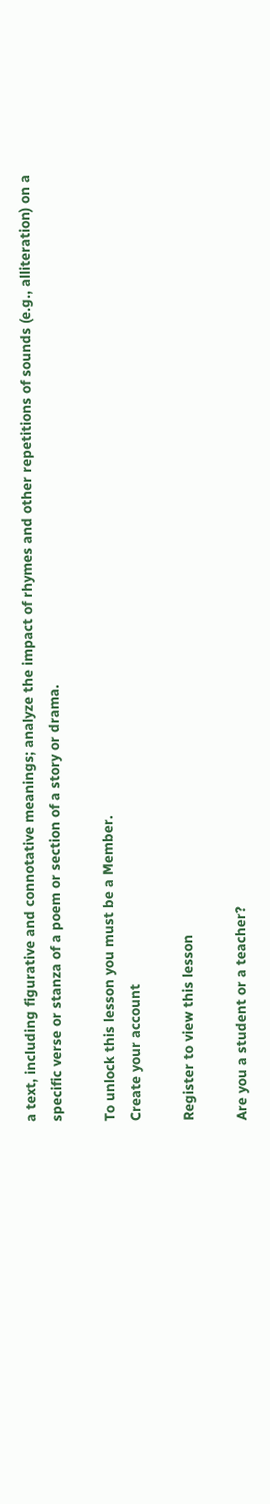a text, including figurative and connotative meanings; analyze the impact of rhymes and other repetitions of sounds (e.g., alliteration) on a specific verse or stanza of a poem or section of a story or drama.

To unlock this lesson you must be a Member.
Create your account

Register to view this lesson

Are you a student or a teacher?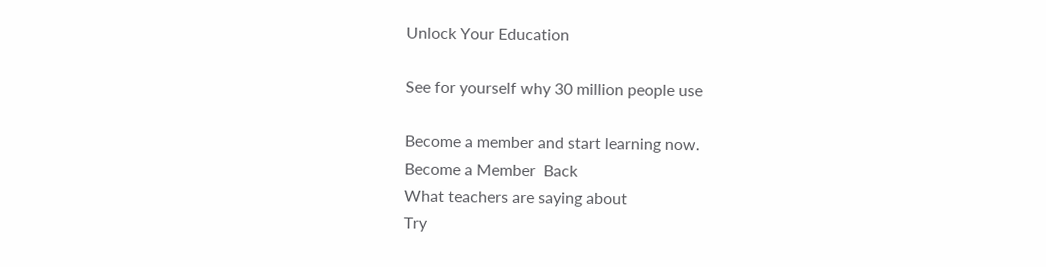Unlock Your Education

See for yourself why 30 million people use

Become a member and start learning now.
Become a Member  Back
What teachers are saying about
Try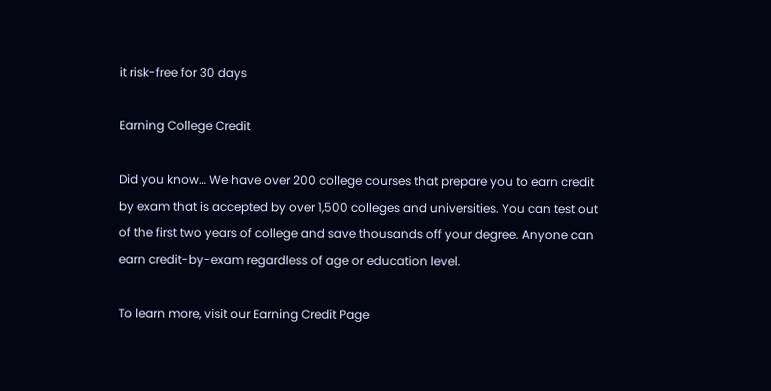it risk-free for 30 days

Earning College Credit

Did you know… We have over 200 college courses that prepare you to earn credit by exam that is accepted by over 1,500 colleges and universities. You can test out of the first two years of college and save thousands off your degree. Anyone can earn credit-by-exam regardless of age or education level.

To learn more, visit our Earning Credit Page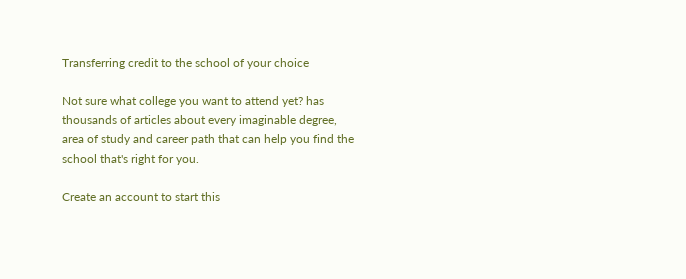Transferring credit to the school of your choice

Not sure what college you want to attend yet? has thousands of articles about every imaginable degree, area of study and career path that can help you find the school that's right for you.

Create an account to start this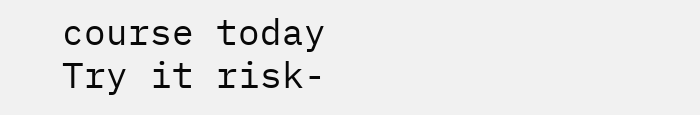course today
Try it risk-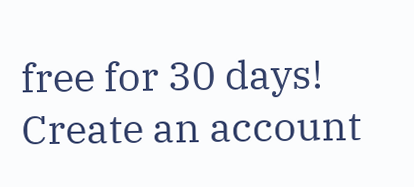free for 30 days!
Create an account